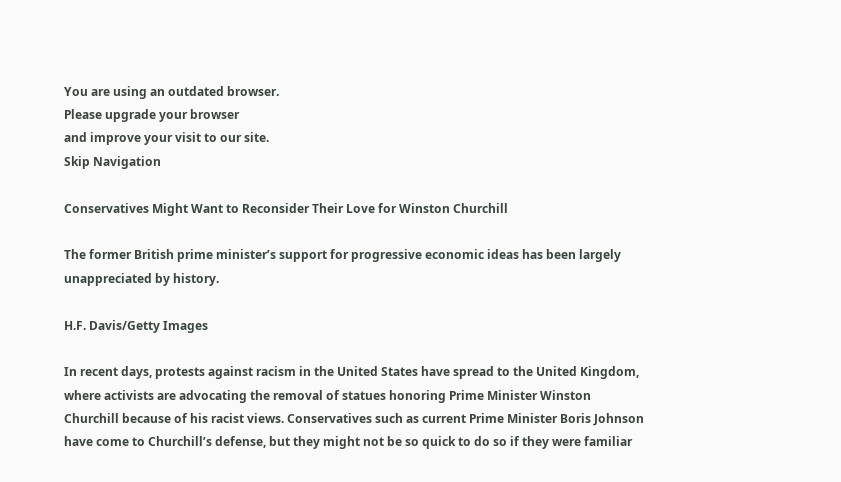You are using an outdated browser.
Please upgrade your browser
and improve your visit to our site.
Skip Navigation

Conservatives Might Want to Reconsider Their Love for Winston Churchill

The former British prime minister’s support for progressive economic ideas has been largely unappreciated by history.

H.F. Davis/Getty Images

In recent days, protests against racism in the United States have spread to the United Kingdom, where activists are advocating the removal of statues honoring Prime Minister Winston Churchill because of his racist views. Conservatives such as current Prime Minister Boris Johnson have come to Churchill’s defense, but they might not be so quick to do so if they were familiar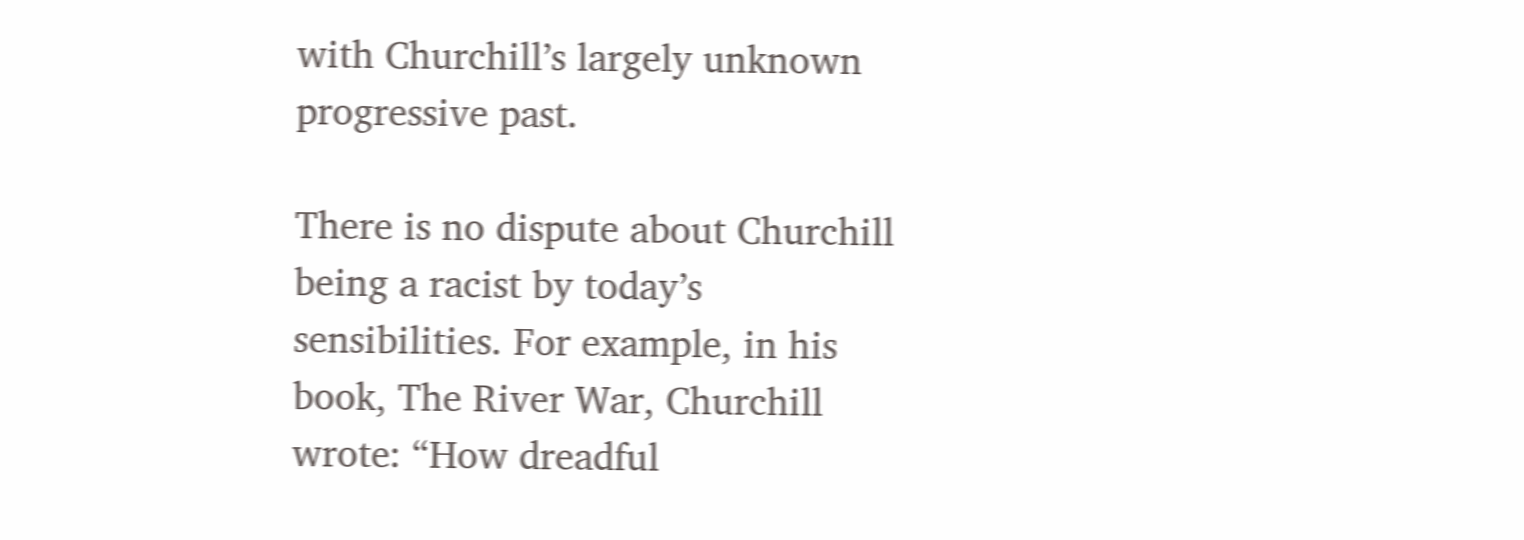with Churchill’s largely unknown progressive past.

There is no dispute about Churchill being a racist by today’s sensibilities. For example, in his book, The River War, Churchill wrote: “How dreadful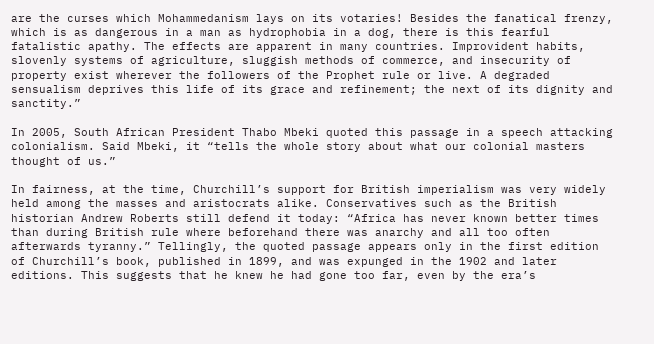are the curses which Mohammedanism lays on its votaries! Besides the fanatical frenzy, which is as dangerous in a man as hydrophobia in a dog, there is this fearful fatalistic apathy. The effects are apparent in many countries. Improvident habits, slovenly systems of agriculture, sluggish methods of commerce, and insecurity of property exist wherever the followers of the Prophet rule or live. A degraded sensualism deprives this life of its grace and refinement; the next of its dignity and sanctity.”

In 2005, South African President Thabo Mbeki quoted this passage in a speech attacking colonialism. Said Mbeki, it “tells the whole story about what our colonial masters thought of us.”

In fairness, at the time, Churchill’s support for British imperialism was very widely held among the masses and aristocrats alike. Conservatives such as the British historian Andrew Roberts still defend it today: “Africa has never known better times than during British rule where beforehand there was anarchy and all too often afterwards tyranny.” Tellingly, the quoted passage appears only in the first edition of Churchill’s book, published in 1899, and was expunged in the 1902 and later editions. This suggests that he knew he had gone too far, even by the era’s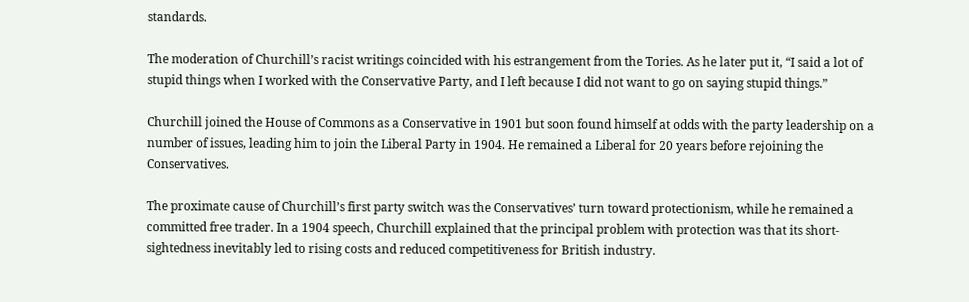standards.

The moderation of Churchill’s racist writings coincided with his estrangement from the Tories. As he later put it, “I said a lot of stupid things when I worked with the Conservative Party, and I left because I did not want to go on saying stupid things.”

Churchill joined the House of Commons as a Conservative in 1901 but soon found himself at odds with the party leadership on a number of issues, leading him to join the Liberal Party in 1904. He remained a Liberal for 20 years before rejoining the Conservatives.

The proximate cause of Churchill’s first party switch was the Conservatives’ turn toward protectionism, while he remained a committed free trader. In a 1904 speech, Churchill explained that the principal problem with protection was that its short-sightedness inevitably led to rising costs and reduced competitiveness for British industry.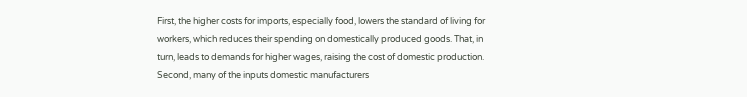First, the higher costs for imports, especially food, lowers the standard of living for workers, which reduces their spending on domestically produced goods. That, in turn, leads to demands for higher wages, raising the cost of domestic production. Second, many of the inputs domestic manufacturers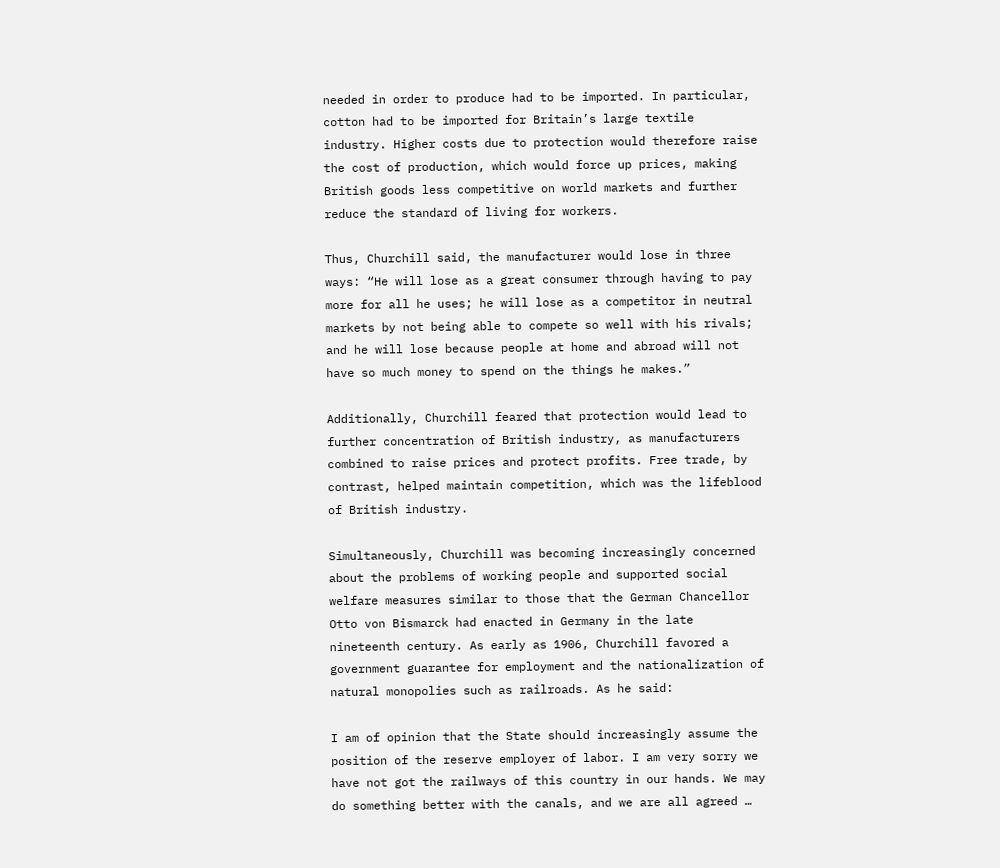needed in order to produce had to be imported. In particular, cotton had to be imported for Britain’s large textile industry. Higher costs due to protection would therefore raise the cost of production, which would force up prices, making British goods less competitive on world markets and further reduce the standard of living for workers.

Thus, Churchill said, the manufacturer would lose in three ways: “He will lose as a great consumer through having to pay more for all he uses; he will lose as a competitor in neutral markets by not being able to compete so well with his rivals; and he will lose because people at home and abroad will not have so much money to spend on the things he makes.”

Additionally, Churchill feared that protection would lead to further concentration of British industry, as manufacturers combined to raise prices and protect profits. Free trade, by contrast, helped maintain competition, which was the lifeblood of British industry.

Simultaneously, Churchill was becoming increasingly concerned about the problems of working people and supported social welfare measures similar to those that the German Chancellor Otto von Bismarck had enacted in Germany in the late nineteenth century. As early as 1906, Churchill favored a government guarantee for employment and the nationalization of natural monopolies such as railroads. As he said:

I am of opinion that the State should increasingly assume the position of the reserve employer of labor. I am very sorry we have not got the railways of this country in our hands. We may do something better with the canals, and we are all agreed …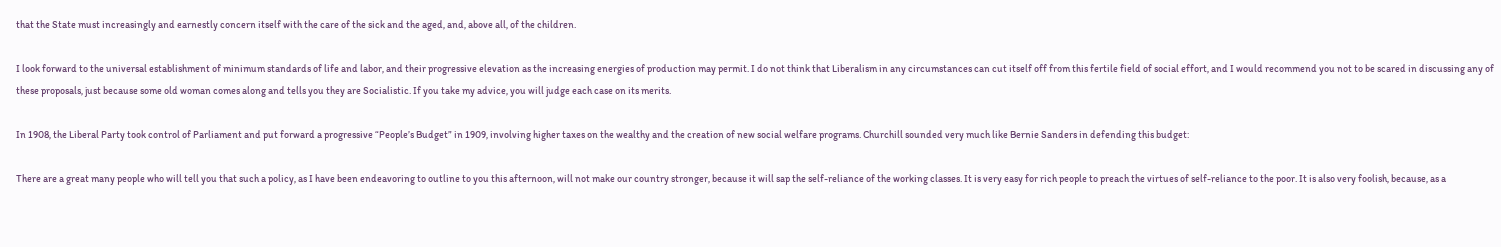that the State must increasingly and earnestly concern itself with the care of the sick and the aged, and, above all, of the children.

I look forward to the universal establishment of minimum standards of life and labor, and their progressive elevation as the increasing energies of production may permit. I do not think that Liberalism in any circumstances can cut itself off from this fertile field of social effort, and I would recommend you not to be scared in discussing any of these proposals, just because some old woman comes along and tells you they are Socialistic. If you take my advice, you will judge each case on its merits.

In 1908, the Liberal Party took control of Parliament and put forward a progressive “People’s Budget” in 1909, involving higher taxes on the wealthy and the creation of new social welfare programs. Churchill sounded very much like Bernie Sanders in defending this budget:

There are a great many people who will tell you that such a policy, as I have been endeavoring to outline to you this afternoon, will not make our country stronger, because it will sap the self-reliance of the working classes. It is very easy for rich people to preach the virtues of self-reliance to the poor. It is also very foolish, because, as a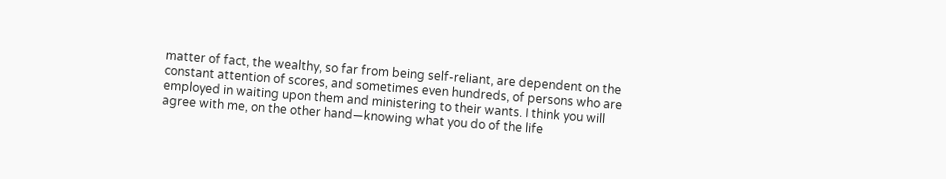matter of fact, the wealthy, so far from being self-reliant, are dependent on the constant attention of scores, and sometimes even hundreds, of persons who are employed in waiting upon them and ministering to their wants. I think you will agree with me, on the other hand—knowing what you do of the life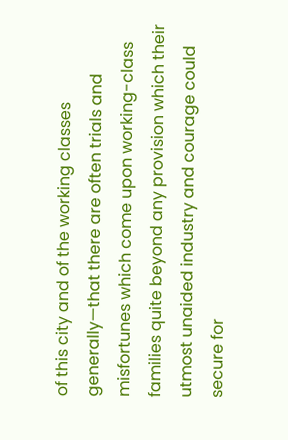of this city and of the working classes generally—that there are often trials and misfortunes which come upon working-class families quite beyond any provision which their utmost unaided industry and courage could secure for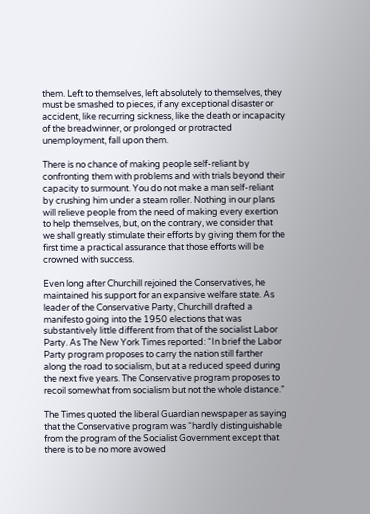them. Left to themselves, left absolutely to themselves, they must be smashed to pieces, if any exceptional disaster or accident, like recurring sickness, like the death or incapacity of the breadwinner, or prolonged or protracted unemployment, fall upon them.

There is no chance of making people self-reliant by confronting them with problems and with trials beyond their capacity to surmount. You do not make a man self-reliant by crushing him under a steam roller. Nothing in our plans will relieve people from the need of making every exertion to help themselves, but, on the contrary, we consider that we shall greatly stimulate their efforts by giving them for the first time a practical assurance that those efforts will be crowned with success.

Even long after Churchill rejoined the Conservatives, he maintained his support for an expansive welfare state. As leader of the Conservative Party, Churchill drafted a manifesto going into the 1950 elections that was substantively little different from that of the socialist Labor Party. As The New York Times reported: “In brief the Labor Party program proposes to carry the nation still farther along the road to socialism, but at a reduced speed during the next five years. The Conservative program proposes to recoil somewhat from socialism but not the whole distance.”

The Times quoted the liberal Guardian newspaper as saying that the Conservative program was “hardly distinguishable from the program of the Socialist Government except that there is to be no more avowed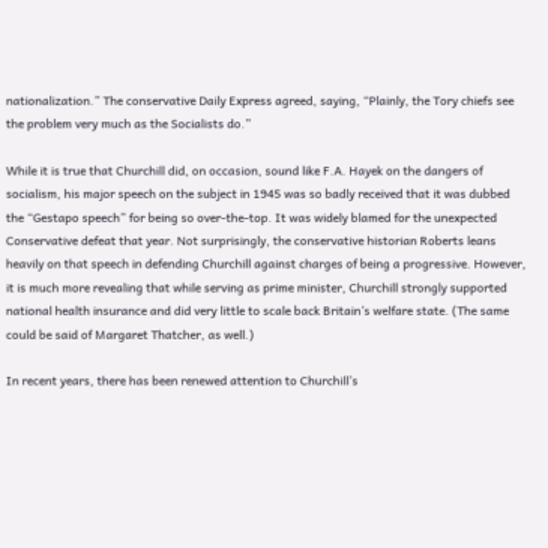nationalization.” The conservative Daily Express agreed, saying, “Plainly, the Tory chiefs see the problem very much as the Socialists do.”

While it is true that Churchill did, on occasion, sound like F.A. Hayek on the dangers of socialism, his major speech on the subject in 1945 was so badly received that it was dubbed the “Gestapo speech” for being so over-the-top. It was widely blamed for the unexpected Conservative defeat that year. Not surprisingly, the conservative historian Roberts leans heavily on that speech in defending Churchill against charges of being a progressive. However, it is much more revealing that while serving as prime minister, Churchill strongly supported national health insurance and did very little to scale back Britain’s welfare state. (The same could be said of Margaret Thatcher, as well.)

In recent years, there has been renewed attention to Churchill’s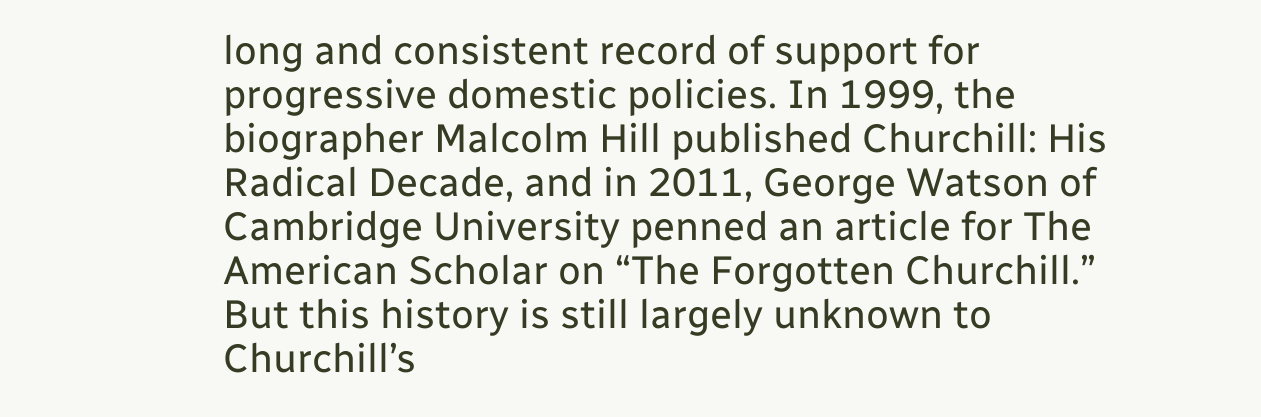long and consistent record of support for progressive domestic policies. In 1999, the biographer Malcolm Hill published Churchill: His Radical Decade, and in 2011, George Watson of Cambridge University penned an article for The American Scholar on “The Forgotten Churchill.” But this history is still largely unknown to Churchill’s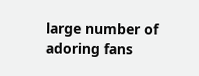large number of adoring fans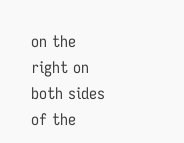on the right on both sides of the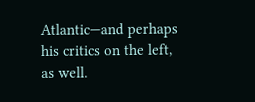Atlantic—and perhaps his critics on the left, as well.